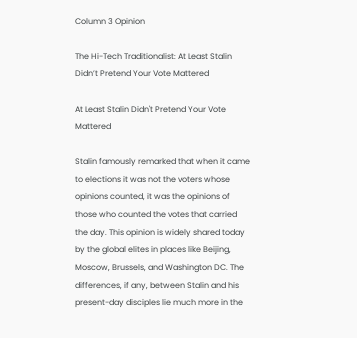Column 3 Opinion

The Hi-Tech Traditionalist: At Least Stalin Didn’t Pretend Your Vote Mattered

At Least Stalin Didn't Pretend Your Vote Mattered

Stalin famously remarked that when it came to elections it was not the voters whose opinions counted, it was the opinions of those who counted the votes that carried the day. This opinion is widely shared today by the global elites in places like Beijing, Moscow, Brussels, and Washington DC. The differences, if any, between Stalin and his present-day disciples lie much more in the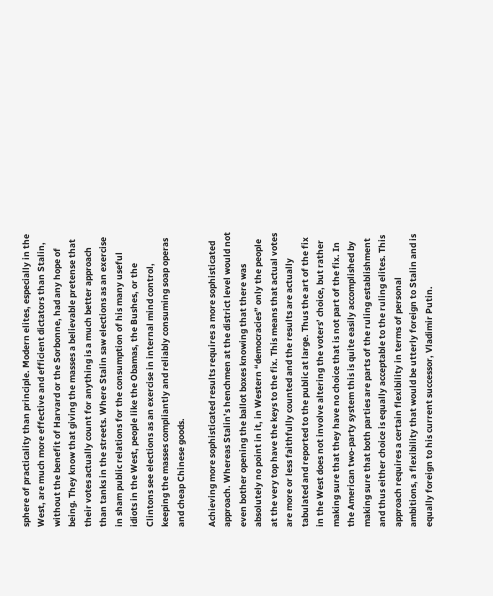sphere of practicality than principle. Modern elites, especially in the West, are much more effective and efficient dictators than Stalin, without the benefit of Harvard or the Sorbonne, had any hope of being. They know that giving the masses a believable pretense that their votes actually count for anything is a much better approach than tanks in the streets. Where Stalin saw elections as an exercise in sham public relations for the consumption of his many useful idiots in the West, people like the Obamas, the Bushes, or the Clintons see elections as an exercise in internal mind control, keeping the masses compliantly and reliably consuming soap operas and cheap Chinese goods.

Achieving more sophisticated results requires a more sophisticated approach. Whereas Stalin’s henchmen at the district level would not even bother opening the ballot boxes knowing that there was absolutely no point in it, in Western “democracies” only the people at the very top have the keys to the fix. This means that actual votes are more or less faithfully counted and the results are actually tabulated and reported to the public at large. Thus the art of the fix in the West does not involve altering the voters’ choice, but rather making sure that they have no choice that is not part of the fix. In the American two-party system this is quite easily accomplished by making sure that both parties are parts of the ruling establishment and thus either choice is equally acceptable to the ruling elites. This approach requires a certain flexibility in terms of personal ambitions, a flexibility that would be utterly foreign to Stalin and is equally foreign to his current successor, Vladimir Putin.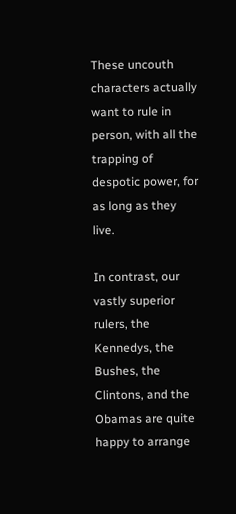These uncouth characters actually want to rule in person, with all the trapping of despotic power, for as long as they live.

In contrast, our vastly superior rulers, the Kennedys, the Bushes, the Clintons, and the Obamas are quite happy to arrange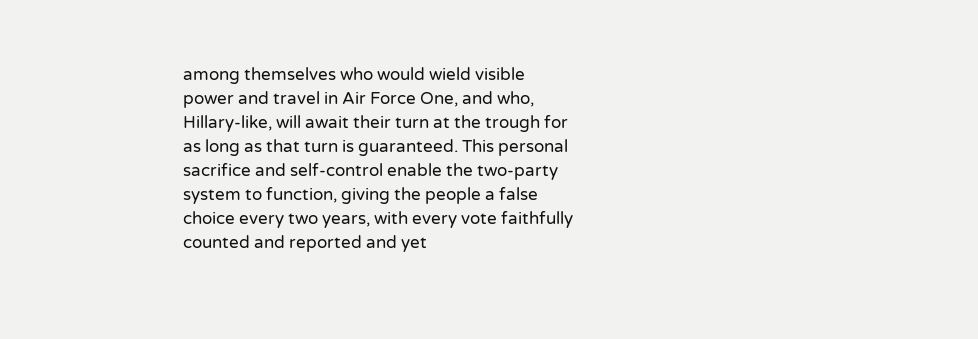among themselves who would wield visible power and travel in Air Force One, and who, Hillary-like, will await their turn at the trough for as long as that turn is guaranteed. This personal sacrifice and self-control enable the two-party system to function, giving the people a false choice every two years, with every vote faithfully counted and reported and yet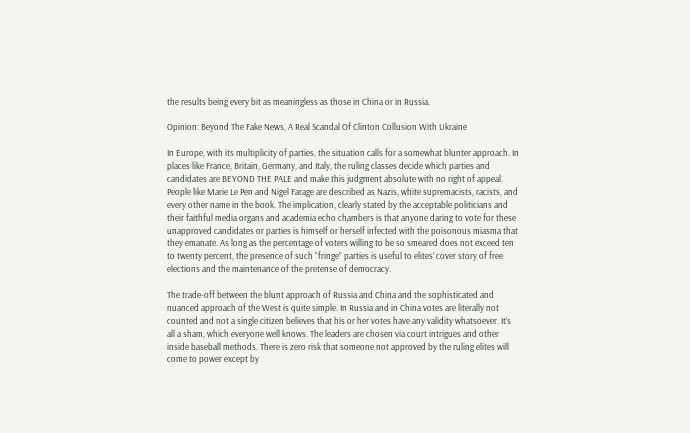the results being every bit as meaningless as those in China or in Russia.

Opinion: Beyond The Fake News, A Real Scandal Of Clinton Collusion With Ukraine

In Europe, with its multiplicity of parties, the situation calls for a somewhat blunter approach. In places like France, Britain, Germany, and Italy, the ruling classes decide which parties and candidates are BEYOND THE PALE and make this judgment absolute with no right of appeal. People like Marie Le Pen and Nigel Farage are described as Nazis, white supremacists, racists, and every other name in the book. The implication, clearly stated by the acceptable politicians and their faithful media organs and academia echo chambers is that anyone daring to vote for these unapproved candidates or parties is himself or herself infected with the poisonous miasma that they emanate. As long as the percentage of voters willing to be so smeared does not exceed ten to twenty percent, the presence of such “fringe” parties is useful to elites’ cover story of free elections and the maintenance of the pretense of democracy.

The trade-off between the blunt approach of Russia and China and the sophisticated and nuanced approach of the West is quite simple. In Russia and in China votes are literally not counted and not a single citizen believes that his or her votes have any validity whatsoever. It’s all a sham, which everyone well knows. The leaders are chosen via court intrigues and other inside baseball methods. There is zero risk that someone not approved by the ruling elites will come to power except by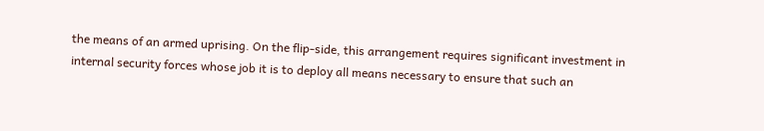the means of an armed uprising. On the flip-side, this arrangement requires significant investment in internal security forces whose job it is to deploy all means necessary to ensure that such an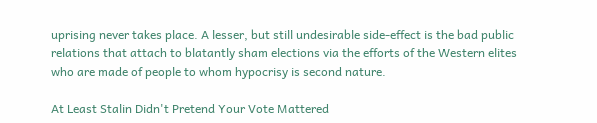uprising never takes place. A lesser, but still undesirable side-effect is the bad public relations that attach to blatantly sham elections via the efforts of the Western elites who are made of people to whom hypocrisy is second nature.

At Least Stalin Didn't Pretend Your Vote Mattered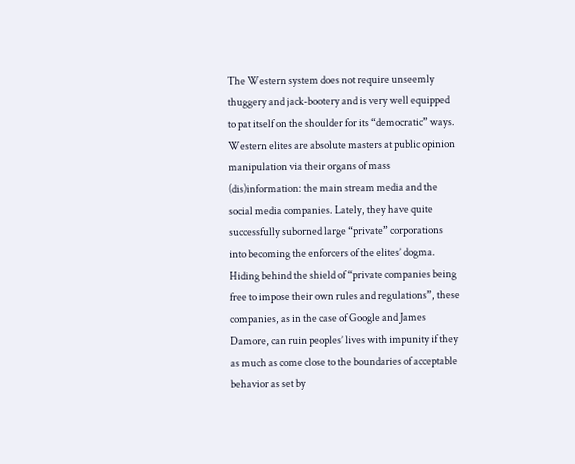The Western system does not require unseemly thuggery and jack-bootery and is very well equipped to pat itself on the shoulder for its “democratic” ways. Western elites are absolute masters at public opinion manipulation via their organs of mass (dis)information: the main stream media and the social media companies. Lately, they have quite successfully suborned large “private” corporations into becoming the enforcers of the elites’ dogma. Hiding behind the shield of “private companies being free to impose their own rules and regulations”, these companies, as in the case of Google and James Damore, can ruin peoples’ lives with impunity if they as much as come close to the boundaries of acceptable behavior as set by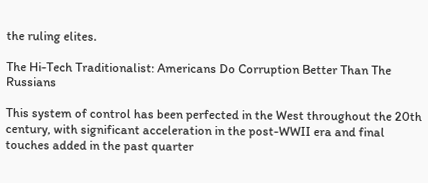the ruling elites.

The Hi-Tech Traditionalist: Americans Do Corruption Better Than The Russians

This system of control has been perfected in the West throughout the 20th century, with significant acceleration in the post-WWII era and final touches added in the past quarter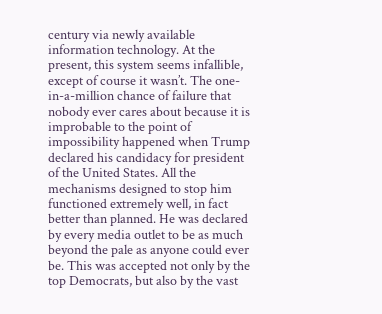century via newly available information technology. At the present, this system seems infallible, except of course it wasn’t. The one-in-a-million chance of failure that nobody ever cares about because it is improbable to the point of impossibility happened when Trump declared his candidacy for president of the United States. All the mechanisms designed to stop him functioned extremely well, in fact better than planned. He was declared by every media outlet to be as much beyond the pale as anyone could ever be. This was accepted not only by the top Democrats, but also by the vast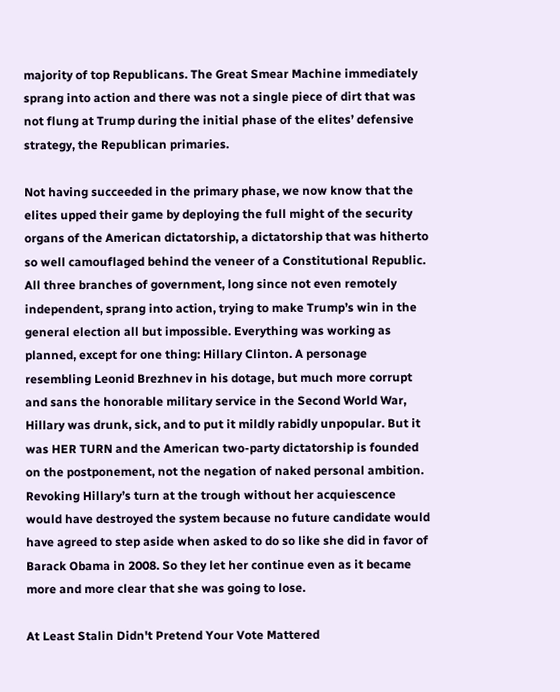majority of top Republicans. The Great Smear Machine immediately sprang into action and there was not a single piece of dirt that was not flung at Trump during the initial phase of the elites’ defensive strategy, the Republican primaries.

Not having succeeded in the primary phase, we now know that the elites upped their game by deploying the full might of the security organs of the American dictatorship, a dictatorship that was hitherto so well camouflaged behind the veneer of a Constitutional Republic. All three branches of government, long since not even remotely independent, sprang into action, trying to make Trump’s win in the general election all but impossible. Everything was working as planned, except for one thing: Hillary Clinton. A personage resembling Leonid Brezhnev in his dotage, but much more corrupt and sans the honorable military service in the Second World War, Hillary was drunk, sick, and to put it mildly rabidly unpopular. But it was HER TURN and the American two-party dictatorship is founded on the postponement, not the negation of naked personal ambition. Revoking Hillary’s turn at the trough without her acquiescence would have destroyed the system because no future candidate would have agreed to step aside when asked to do so like she did in favor of Barack Obama in 2008. So they let her continue even as it became more and more clear that she was going to lose.

At Least Stalin Didn't Pretend Your Vote Mattered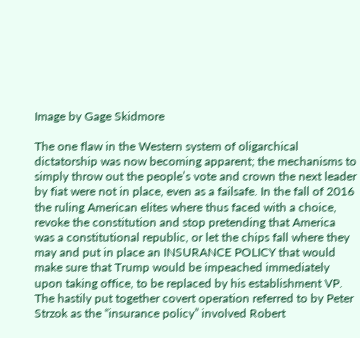Image by Gage Skidmore

The one flaw in the Western system of oligarchical dictatorship was now becoming apparent; the mechanisms to simply throw out the people’s vote and crown the next leader by fiat were not in place, even as a failsafe. In the fall of 2016 the ruling American elites where thus faced with a choice, revoke the constitution and stop pretending that America was a constitutional republic, or let the chips fall where they may and put in place an INSURANCE POLICY that would make sure that Trump would be impeached immediately upon taking office, to be replaced by his establishment VP. The hastily put together covert operation referred to by Peter Strzok as the “insurance policy” involved Robert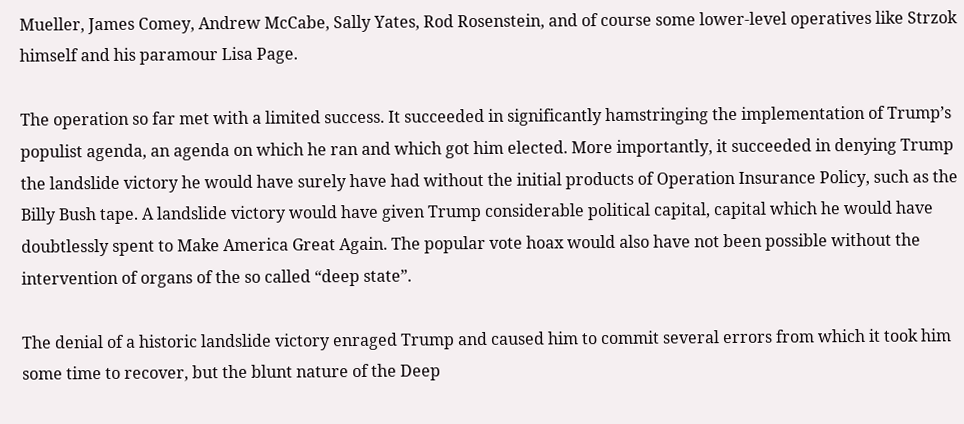Mueller, James Comey, Andrew McCabe, Sally Yates, Rod Rosenstein, and of course some lower-level operatives like Strzok himself and his paramour Lisa Page.

The operation so far met with a limited success. It succeeded in significantly hamstringing the implementation of Trump’s populist agenda, an agenda on which he ran and which got him elected. More importantly, it succeeded in denying Trump the landslide victory he would have surely have had without the initial products of Operation Insurance Policy, such as the Billy Bush tape. A landslide victory would have given Trump considerable political capital, capital which he would have doubtlessly spent to Make America Great Again. The popular vote hoax would also have not been possible without the intervention of organs of the so called “deep state”.

The denial of a historic landslide victory enraged Trump and caused him to commit several errors from which it took him some time to recover, but the blunt nature of the Deep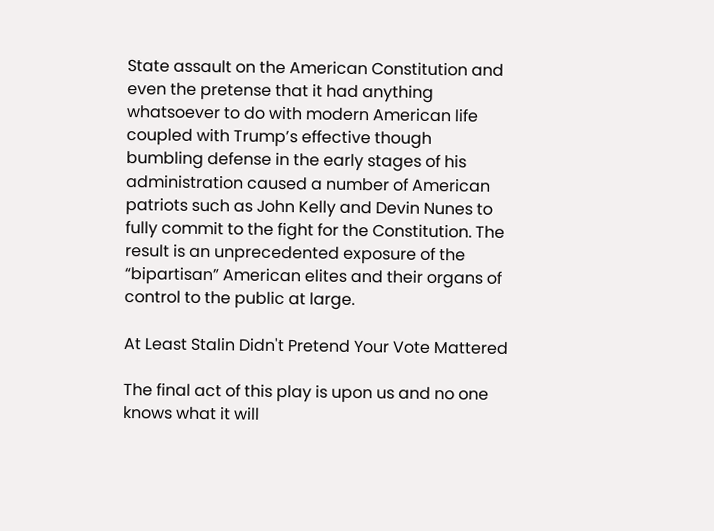State assault on the American Constitution and even the pretense that it had anything whatsoever to do with modern American life coupled with Trump’s effective though bumbling defense in the early stages of his administration caused a number of American patriots such as John Kelly and Devin Nunes to fully commit to the fight for the Constitution. The result is an unprecedented exposure of the “bipartisan” American elites and their organs of control to the public at large.

At Least Stalin Didn't Pretend Your Vote Mattered

The final act of this play is upon us and no one knows what it will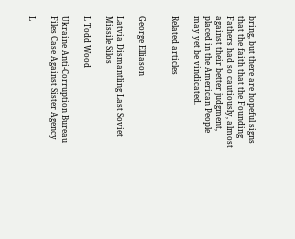bring, but there are hopeful signs that the faith that the Founding Fathers had so cautiously, almost against their better judgment, placed in the American People may yet be vindicated.

Related articles


George Elliason

Latvia Dismantling Last Soviet Missile Silos

L Todd Wood

Ukraine Anti-Corruption Bureau Files Case Against Sister Agency

L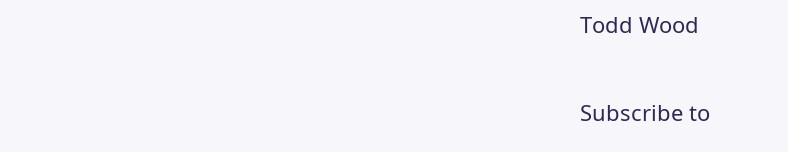Todd Wood

Subscribe to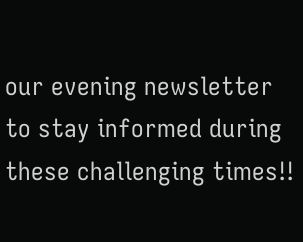our evening newsletter to stay informed during these challenging times!!